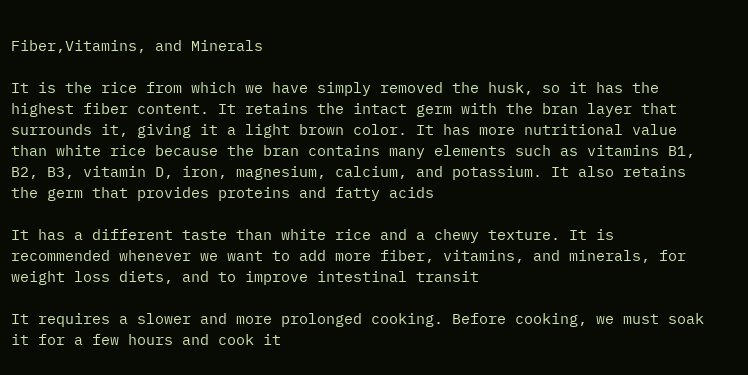Fiber,Vitamins, and Minerals

It is the rice from which we have simply removed the husk, so it has the highest fiber content. It retains the intact germ with the bran layer that surrounds it, giving it a light brown color. It has more nutritional value than white rice because the bran contains many elements such as vitamins B1, B2, B3, vitamin D, iron, magnesium, calcium, and potassium. It also retains the germ that provides proteins and fatty acids

It has a different taste than white rice and a chewy texture. It is recommended whenever we want to add more fiber, vitamins, and minerals, for weight loss diets, and to improve intestinal transit

It requires a slower and more prolonged cooking. Before cooking, we must soak it for a few hours and cook it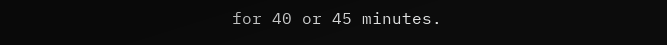for 40 or 45 minutes.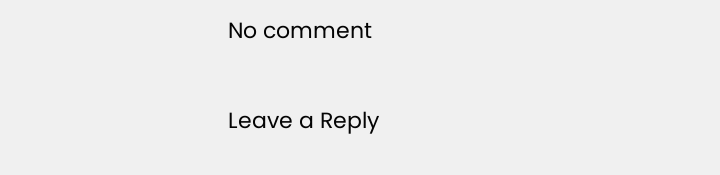No comment

Leave a Reply